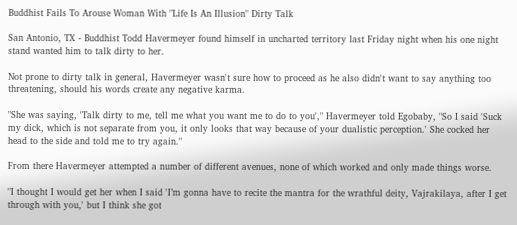Buddhist Fails To Arouse Woman With "Life Is An Illusion" Dirty Talk

San Antonio, TX - Buddhist Todd Havermeyer found himself in uncharted territory last Friday night when his one night stand wanted him to talk dirty to her.

Not prone to dirty talk in general, Havermeyer wasn't sure how to proceed as he also didn't want to say anything too threatening, should his words create any negative karma.

"She was saying, 'Talk dirty to me, tell me what you want me to do to you'," Havermeyer told Egobaby, "So I said 'Suck my dick, which is not separate from you, it only looks that way because of your dualistic perception.' She cocked her head to the side and told me to try again."

From there Havermeyer attempted a number of different avenues, none of which worked and only made things worse.

"I thought I would get her when I said 'I’m gonna have to recite the mantra for the wrathful deity, Vajrakilaya, after I get through with you,' but I think she got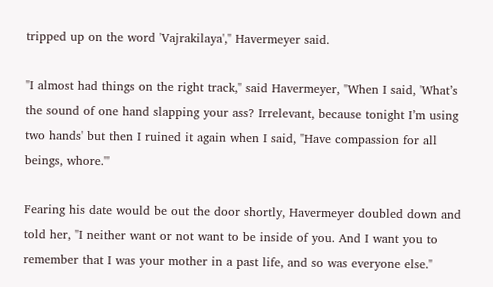tripped up on the word 'Vajrakilaya'," Havermeyer said.

"I almost had things on the right track," said Havermeyer, "When I said, 'What’s the sound of one hand slapping your ass? Irrelevant, because tonight I’m using two hands' but then I ruined it again when I said, "Have compassion for all beings, whore.'"

Fearing his date would be out the door shortly, Havermeyer doubled down and told her, "I neither want or not want to be inside of you. And I want you to remember that I was your mother in a past life, and so was everyone else."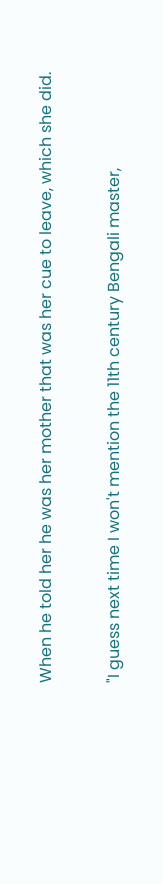When he told her he was her mother that was her cue to leave, which she did.

"I guess next time I won't mention the 11th century Bengali master,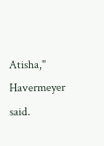Atisha," Havermeyer said.